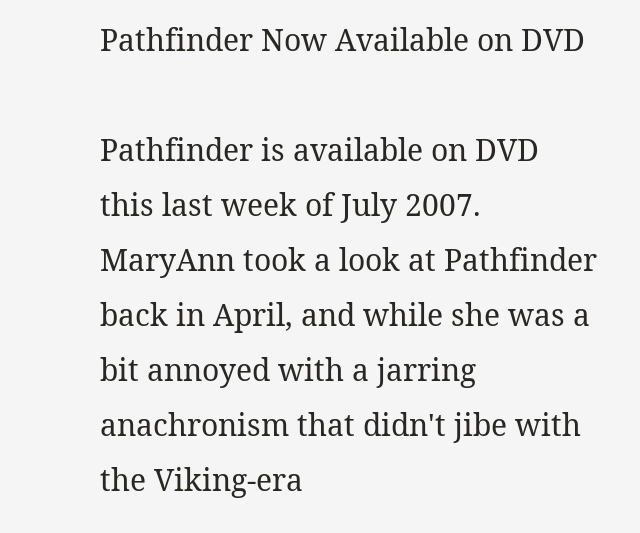Pathfinder Now Available on DVD

Pathfinder is available on DVD this last week of July 2007. MaryAnn took a look at Pathfinder back in April, and while she was a bit annoyed with a jarring anachronism that didn't jibe with the Viking-era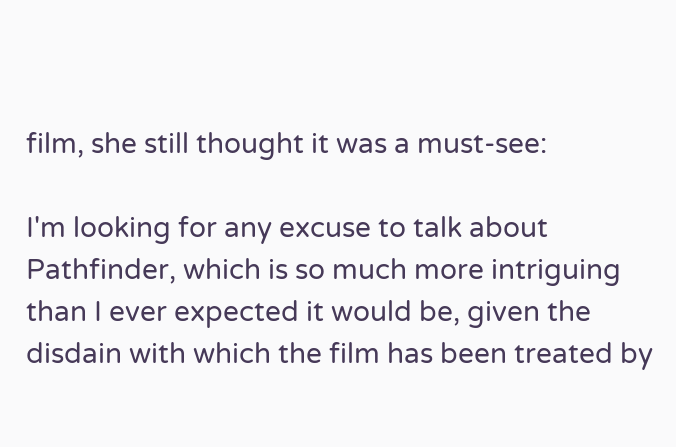film, she still thought it was a must-see:

I'm looking for any excuse to talk about Pathfinder, which is so much more intriguing than I ever expected it would be, given the disdain with which the film has been treated by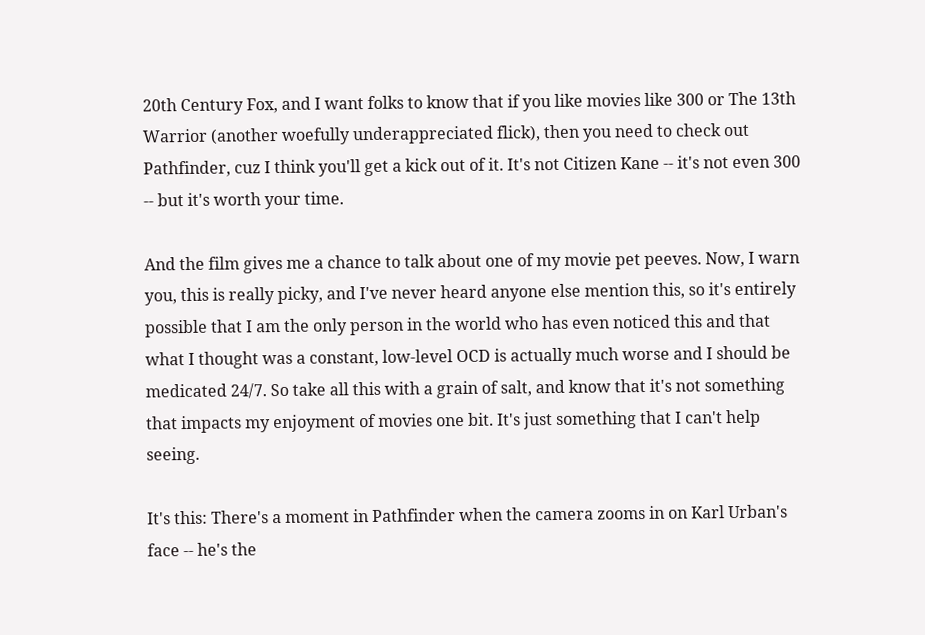20th Century Fox, and I want folks to know that if you like movies like 300 or The 13th Warrior (another woefully underappreciated flick), then you need to check out Pathfinder, cuz I think you'll get a kick out of it. It's not Citizen Kane -- it's not even 300 -- but it's worth your time.

And the film gives me a chance to talk about one of my movie pet peeves. Now, I warn you, this is really picky, and I've never heard anyone else mention this, so it's entirely possible that I am the only person in the world who has even noticed this and that what I thought was a constant, low-level OCD is actually much worse and I should be medicated 24/7. So take all this with a grain of salt, and know that it's not something that impacts my enjoyment of movies one bit. It's just something that I can't help seeing.

It's this: There's a moment in Pathfinder when the camera zooms in on Karl Urban's face -- he's the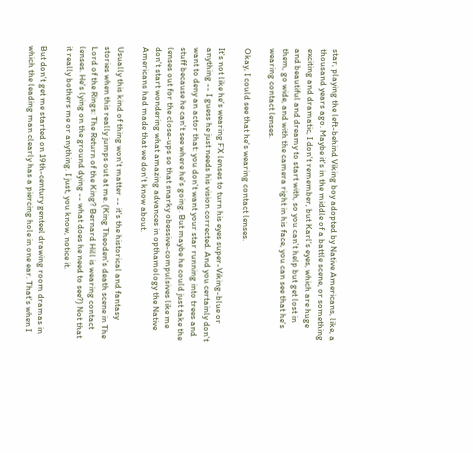star, playing the left-behind Viking boy adopted by Native Americans, like, a thousand years ago. Maybe it's in the middle of a battle scene, or something exciting and dramatic, I don't remember, but Karl's eyes, which are huge and beautiful and dreamy to start with, so you can't help but get lost in them, go wide, and with the camera right in his face, you can see that he's wearing contact lenses.

Okay, I could see that he's wearing contact lenses.

It's not like he's wearing FX lenses to turn his eyes super-Viking-blue or anything -- I guess he just needs his vision corrected. And you certainly don't want to deny an actor that: you don't want your star running into trees and stuff because he can't see where he's going. But maybe he could just take the lenses out for the close-ups so that snarky obessive-compulsives like me don't start wondering what amazing advances in opthamology the Native Americans had made that we don't know about.

Usually this kind of thing won't matter -- it's the historical and fantasy stories when this really jumps out at me. (King Theoden's death scene in The Lord of the Rings: The Return of the King? Bernard Hill is wearing contact lenses. He's lying on the ground dying -- what does he need to see?) Not that it really bothers me or anything. I just, you know, notice it.

But don't get me started on 19th-century genteel drawing room dramas in which the leading man clearly has a piercing hole in one ear. That's when I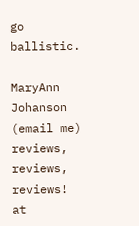go ballistic.

MaryAnn Johanson (email me)
reviews, reviews, reviews! at